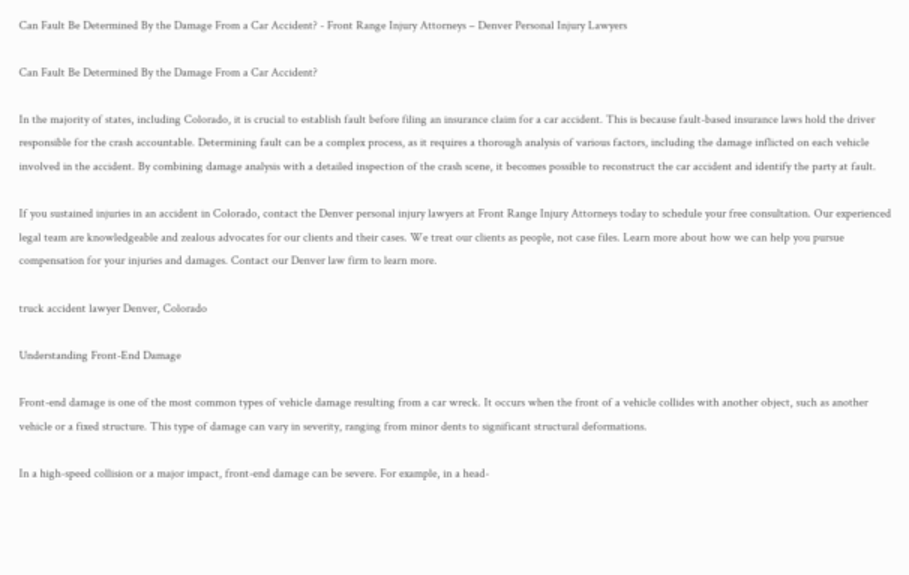Can Fault Be Determined By the Damage From a Car Accident? - Front Range Injury Attorneys – Denver Personal Injury Lawyers

Can Fault Be Determined By the Damage From a Car Accident?

In the majority of states, including Colorado, it is crucial to establish fault before filing an insurance claim for a car accident. This is because fault-based insurance laws hold the driver responsible for the crash accountable. Determining fault can be a complex process, as it requires a thorough analysis of various factors, including the damage inflicted on each vehicle involved in the accident. By combining damage analysis with a detailed inspection of the crash scene, it becomes possible to reconstruct the car accident and identify the party at fault.

If you sustained injuries in an accident in Colorado, contact the Denver personal injury lawyers at Front Range Injury Attorneys today to schedule your free consultation. Our experienced legal team are knowledgeable and zealous advocates for our clients and their cases. We treat our clients as people, not case files. Learn more about how we can help you pursue compensation for your injuries and damages. Contact our Denver law firm to learn more.

truck accident lawyer Denver, Colorado

Understanding Front-End Damage

Front-end damage is one of the most common types of vehicle damage resulting from a car wreck. It occurs when the front of a vehicle collides with another object, such as another vehicle or a fixed structure. This type of damage can vary in severity, ranging from minor dents to significant structural deformations.

In a high-speed collision or a major impact, front-end damage can be severe. For example, in a head-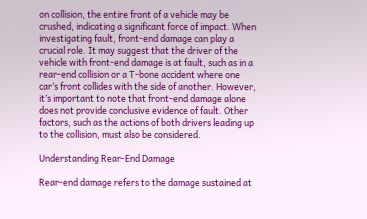on collision, the entire front of a vehicle may be crushed, indicating a significant force of impact. When investigating fault, front-end damage can play a crucial role. It may suggest that the driver of the vehicle with front-end damage is at fault, such as in a rear-end collision or a T-bone accident where one car’s front collides with the side of another. However, it’s important to note that front-end damage alone does not provide conclusive evidence of fault. Other factors, such as the actions of both drivers leading up to the collision, must also be considered.

Understanding Rear-End Damage

Rear-end damage refers to the damage sustained at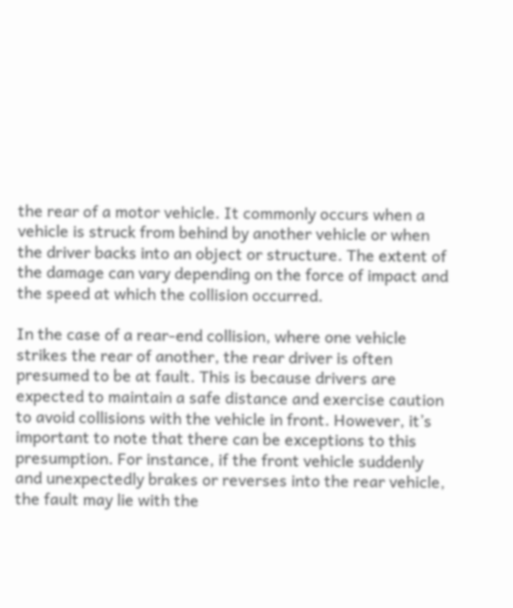the rear of a motor vehicle. It commonly occurs when a vehicle is struck from behind by another vehicle or when the driver backs into an object or structure. The extent of the damage can vary depending on the force of impact and the speed at which the collision occurred.

In the case of a rear-end collision, where one vehicle strikes the rear of another, the rear driver is often presumed to be at fault. This is because drivers are expected to maintain a safe distance and exercise caution to avoid collisions with the vehicle in front. However, it’s important to note that there can be exceptions to this presumption. For instance, if the front vehicle suddenly and unexpectedly brakes or reverses into the rear vehicle, the fault may lie with the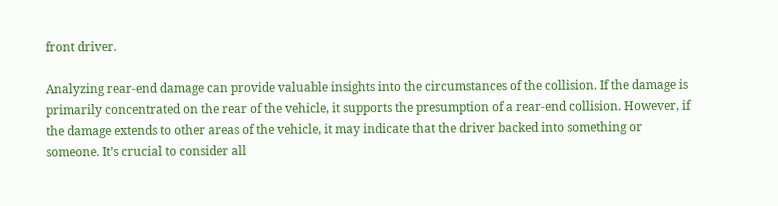front driver.

Analyzing rear-end damage can provide valuable insights into the circumstances of the collision. If the damage is primarily concentrated on the rear of the vehicle, it supports the presumption of a rear-end collision. However, if the damage extends to other areas of the vehicle, it may indicate that the driver backed into something or someone. It’s crucial to consider all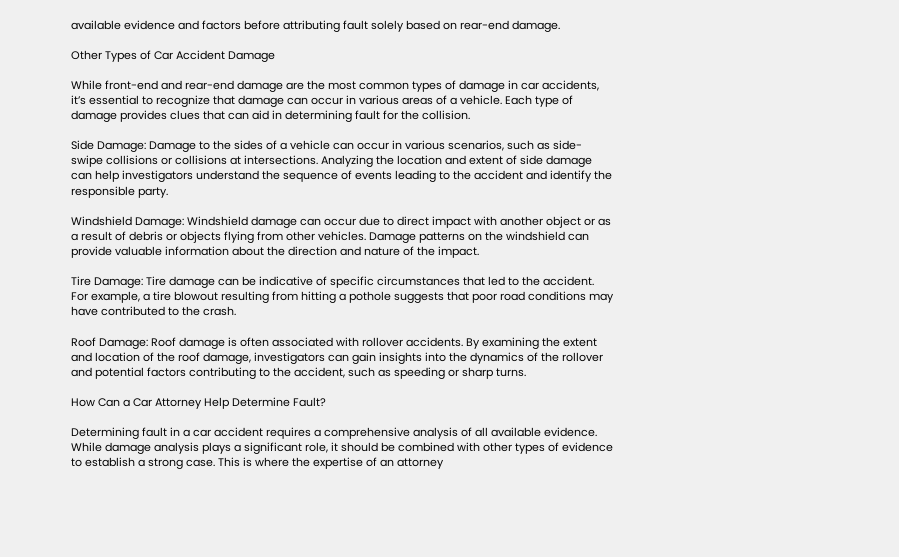available evidence and factors before attributing fault solely based on rear-end damage.

Other Types of Car Accident Damage

While front-end and rear-end damage are the most common types of damage in car accidents, it’s essential to recognize that damage can occur in various areas of a vehicle. Each type of damage provides clues that can aid in determining fault for the collision.

Side Damage: Damage to the sides of a vehicle can occur in various scenarios, such as side-swipe collisions or collisions at intersections. Analyzing the location and extent of side damage can help investigators understand the sequence of events leading to the accident and identify the responsible party.

Windshield Damage: Windshield damage can occur due to direct impact with another object or as a result of debris or objects flying from other vehicles. Damage patterns on the windshield can provide valuable information about the direction and nature of the impact.

Tire Damage: Tire damage can be indicative of specific circumstances that led to the accident. For example, a tire blowout resulting from hitting a pothole suggests that poor road conditions may have contributed to the crash.

Roof Damage: Roof damage is often associated with rollover accidents. By examining the extent and location of the roof damage, investigators can gain insights into the dynamics of the rollover and potential factors contributing to the accident, such as speeding or sharp turns.

How Can a Car Attorney Help Determine Fault?

Determining fault in a car accident requires a comprehensive analysis of all available evidence. While damage analysis plays a significant role, it should be combined with other types of evidence to establish a strong case. This is where the expertise of an attorney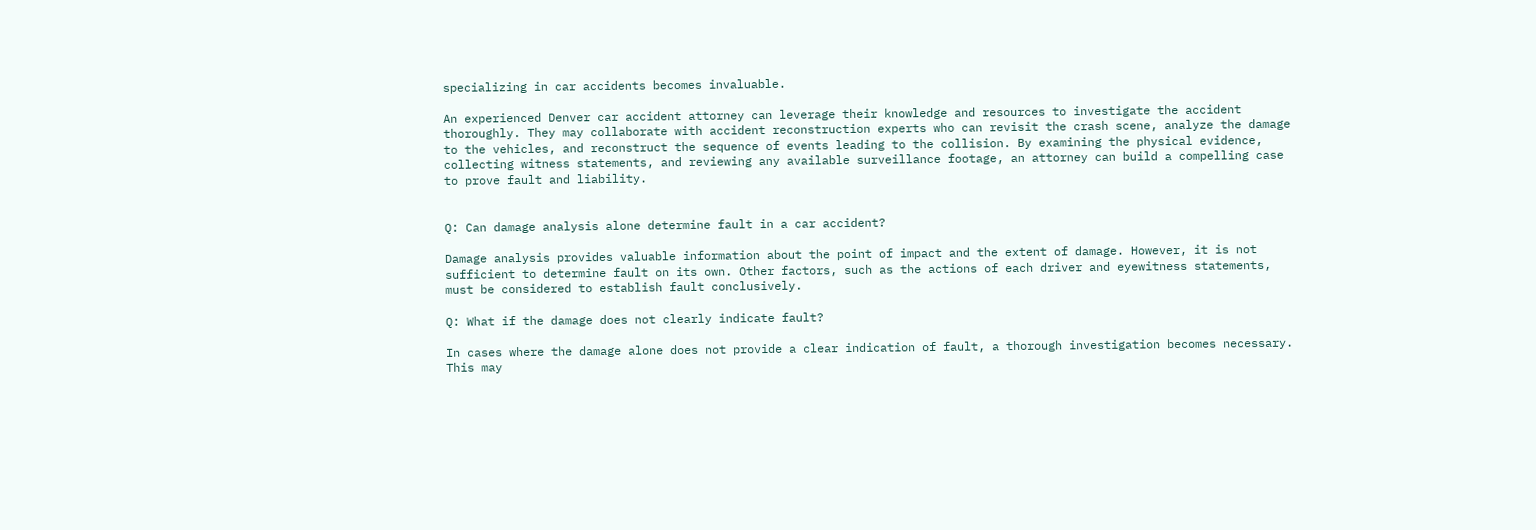specializing in car accidents becomes invaluable.

An experienced Denver car accident attorney can leverage their knowledge and resources to investigate the accident thoroughly. They may collaborate with accident reconstruction experts who can revisit the crash scene, analyze the damage to the vehicles, and reconstruct the sequence of events leading to the collision. By examining the physical evidence, collecting witness statements, and reviewing any available surveillance footage, an attorney can build a compelling case to prove fault and liability.


Q: Can damage analysis alone determine fault in a car accident?

Damage analysis provides valuable information about the point of impact and the extent of damage. However, it is not sufficient to determine fault on its own. Other factors, such as the actions of each driver and eyewitness statements, must be considered to establish fault conclusively.

Q: What if the damage does not clearly indicate fault?

In cases where the damage alone does not provide a clear indication of fault, a thorough investigation becomes necessary. This may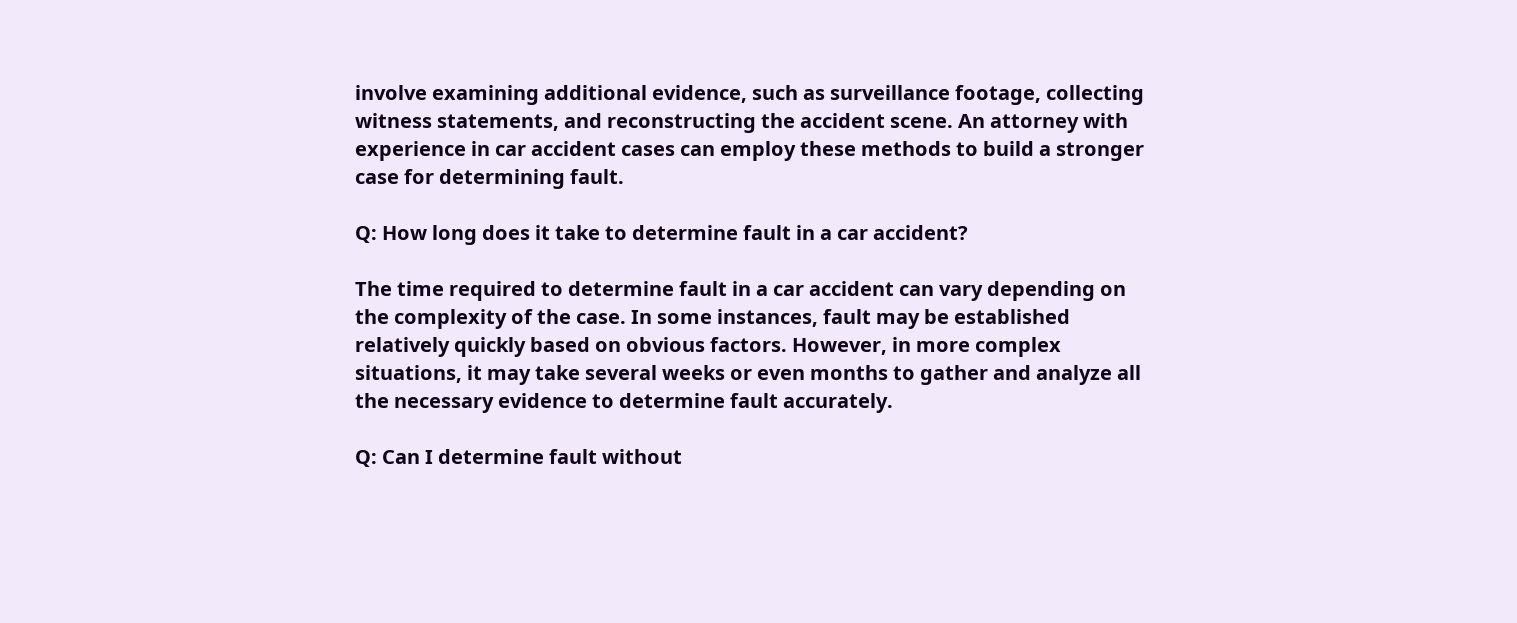involve examining additional evidence, such as surveillance footage, collecting witness statements, and reconstructing the accident scene. An attorney with experience in car accident cases can employ these methods to build a stronger case for determining fault.

Q: How long does it take to determine fault in a car accident?

The time required to determine fault in a car accident can vary depending on the complexity of the case. In some instances, fault may be established relatively quickly based on obvious factors. However, in more complex situations, it may take several weeks or even months to gather and analyze all the necessary evidence to determine fault accurately.

Q: Can I determine fault without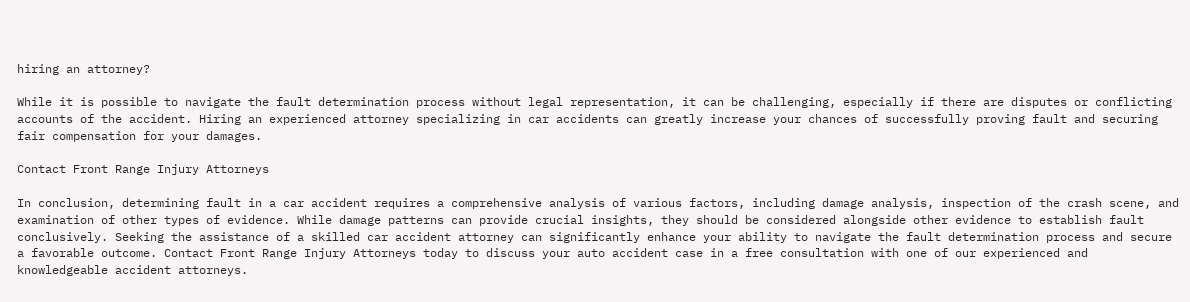hiring an attorney?

While it is possible to navigate the fault determination process without legal representation, it can be challenging, especially if there are disputes or conflicting accounts of the accident. Hiring an experienced attorney specializing in car accidents can greatly increase your chances of successfully proving fault and securing fair compensation for your damages.

Contact Front Range Injury Attorneys

In conclusion, determining fault in a car accident requires a comprehensive analysis of various factors, including damage analysis, inspection of the crash scene, and examination of other types of evidence. While damage patterns can provide crucial insights, they should be considered alongside other evidence to establish fault conclusively. Seeking the assistance of a skilled car accident attorney can significantly enhance your ability to navigate the fault determination process and secure a favorable outcome. Contact Front Range Injury Attorneys today to discuss your auto accident case in a free consultation with one of our experienced and knowledgeable accident attorneys.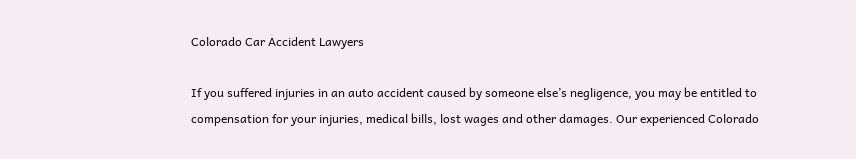Colorado Car Accident Lawyers

If you suffered injuries in an auto accident caused by someone else’s negligence, you may be entitled to compensation for your injuries, medical bills, lost wages and other damages. Our experienced Colorado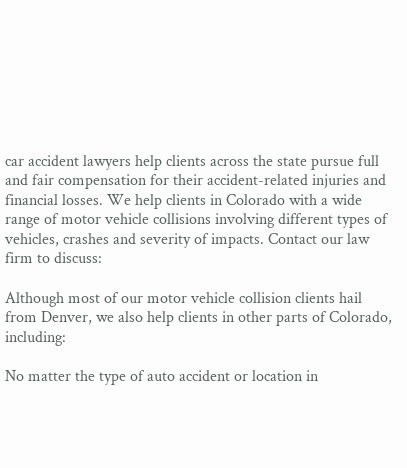car accident lawyers help clients across the state pursue full and fair compensation for their accident-related injuries and financial losses. We help clients in Colorado with a wide range of motor vehicle collisions involving different types of vehicles, crashes and severity of impacts. Contact our law firm to discuss:

Although most of our motor vehicle collision clients hail from Denver, we also help clients in other parts of Colorado, including:

No matter the type of auto accident or location in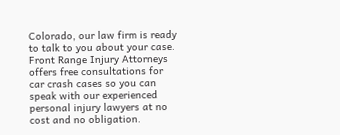Colorado, our law firm is ready to talk to you about your case. Front Range Injury Attorneys offers free consultations for car crash cases so you can speak with our experienced personal injury lawyers at no cost and no obligation.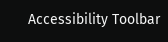Accessibility Toolbar